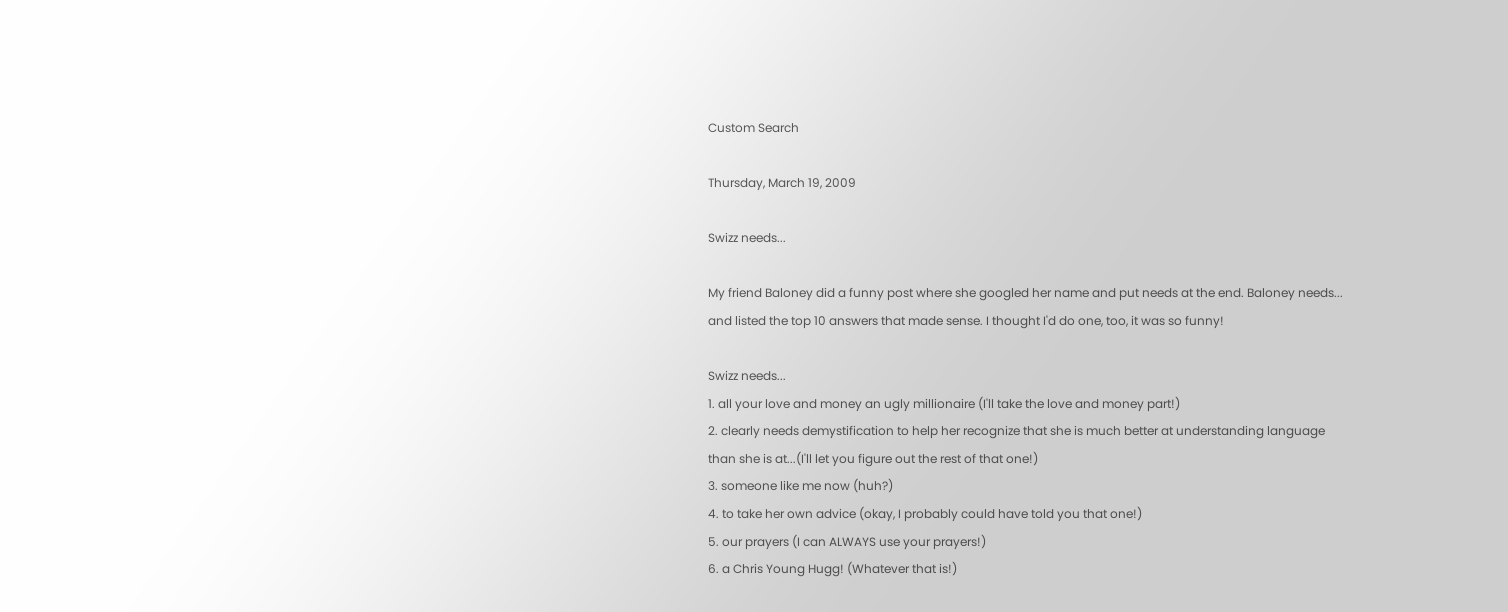Custom Search

Thursday, March 19, 2009

Swizz needs...

My friend Baloney did a funny post where she googled her name and put needs at the end. Baloney needs... and listed the top 10 answers that made sense. I thought I'd do one, too, it was so funny!

Swizz needs...
1. all your love and money an ugly millionaire (I'll take the love and money part!)
2. clearly needs demystification to help her recognize that she is much better at understanding language than she is at...(I'll let you figure out the rest of that one!)
3. someone like me now (huh?)
4. to take her own advice (okay, I probably could have told you that one!)
5. our prayers (I can ALWAYS use your prayers!)
6. a Chris Young Hugg! (Whatever that is!)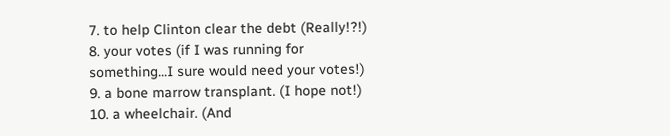7. to help Clinton clear the debt (Really!?!)
8. your votes (if I was running for something...I sure would need your votes!)
9. a bone marrow transplant. (I hope not!)
10. a wheelchair. (And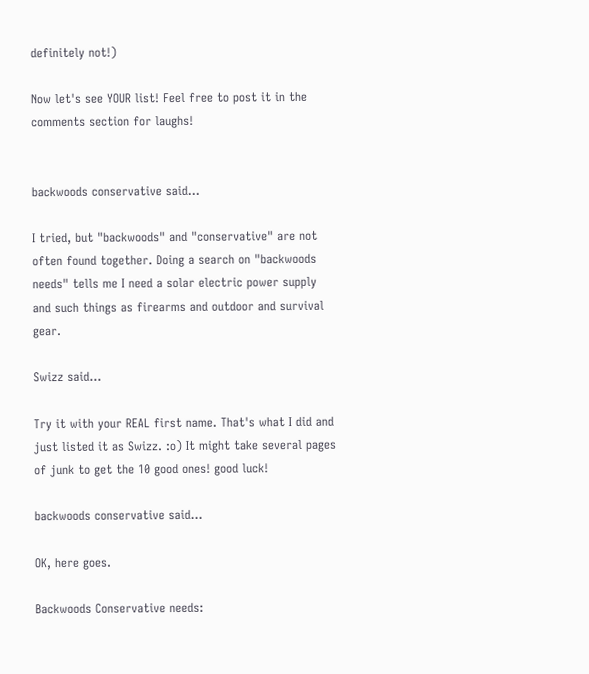definitely not!)

Now let's see YOUR list! Feel free to post it in the comments section for laughs!


backwoods conservative said...

I tried, but "backwoods" and "conservative" are not often found together. Doing a search on "backwoods needs" tells me I need a solar electric power supply and such things as firearms and outdoor and survival gear.

Swizz said...

Try it with your REAL first name. That's what I did and just listed it as Swizz. :o) It might take several pages of junk to get the 10 good ones! good luck!

backwoods conservative said...

OK, here goes.

Backwoods Conservative needs: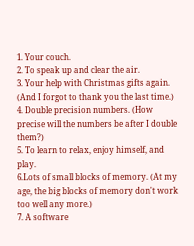1. Your couch.
2. To speak up and clear the air.
3. Your help with Christmas gifts again. (And I forgot to thank you the last time.)
4. Double precision numbers. (How precise will the numbers be after I double them?)
5. To learn to relax, enjoy himself, and play.
6.Lots of small blocks of memory. (At my age, the big blocks of memory don't work too well any more.)
7. A software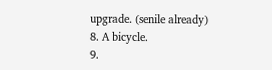upgrade. (senile already)
8. A bicycle.
9.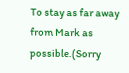To stay as far away from Mark as possible.(Sorry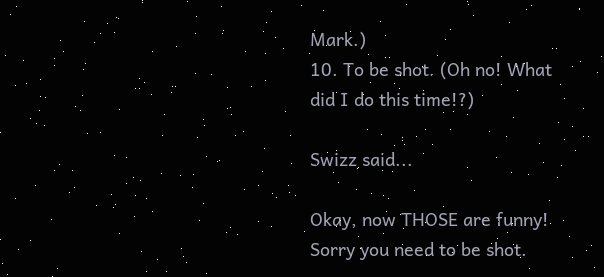Mark.)
10. To be shot. (Oh no! What did I do this time!?)

Swizz said...

Okay, now THOSE are funny! Sorry you need to be shot.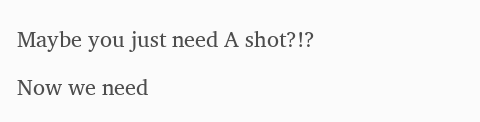Maybe you just need A shot?!?

Now we need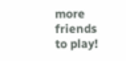more friends to play!